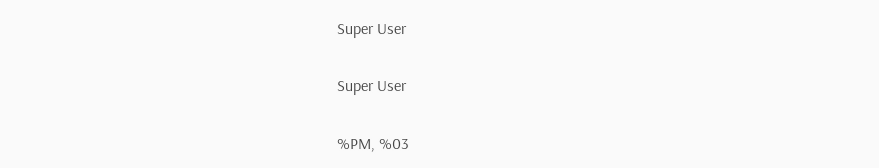Super User

Super User

%PM, %03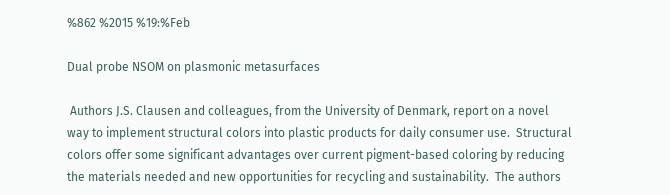%862 %2015 %19:%Feb

Dual probe NSOM on plasmonic metasurfaces

 Authors J.S. Clausen and colleagues, from the University of Denmark, report on a novel way to implement structural colors into plastic products for daily consumer use.  Structural colors offer some significant advantages over current pigment-based coloring by reducing the materials needed and new opportunities for recycling and sustainability.  The authors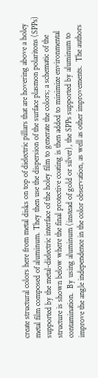create structural colors here from metal disks on top of dielectric pillars that are hovering above a holey metal film composed of aluminum. They then use the dispersion of the surface plasmon polaritons (SPPs) supported by the metal-dielectric interface of the holey film to generate the colors; a schematic of the structure is shown below where the final protective coating is then added to minimize environmental contamination.  By using aluminum (instead of gold or silver), the SPPs supported by aluminum to improve the angle independence in the color observation, as well as other improvements.  The authors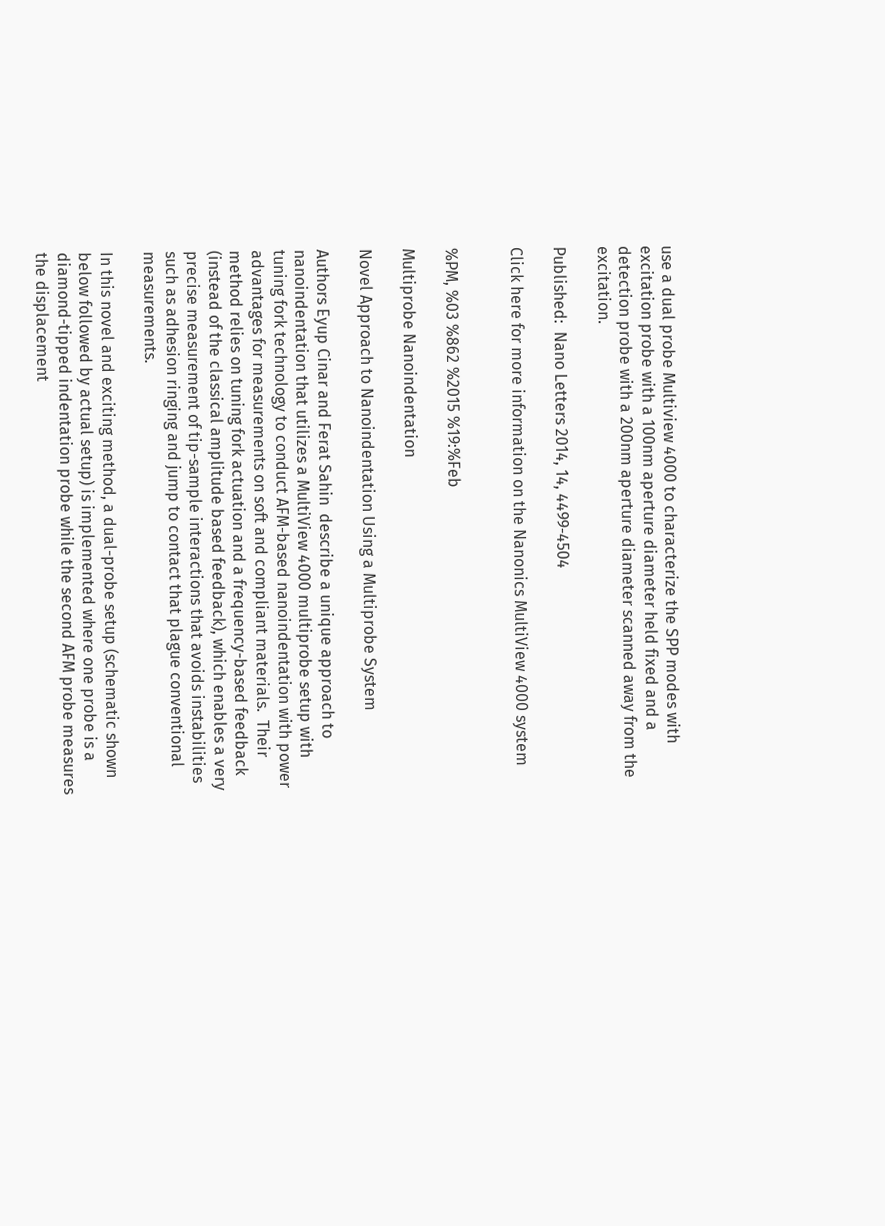use a dual probe Multiview 4000 to characterize the SPP modes with excitation probe with a 100nm aperture diameter held fixed and a detection probe with a 200nm aperture diameter scanned away from the excitation.

Published:  Nano Letters 2014, 14, 4499-4504

Click here for more information on the Nanonics MultiView 4000 system


%PM, %03 %862 %2015 %19:%Feb

Multiprobe Nanoindentation

Novel Approach to Nanoindentation Using a Multiprobe System

Authors Eyup Cinar and Ferat Sahin  describe a unique approach to nanoindentation that utilizes a MultiView 4000 multiprobe setup with tuning fork technology to conduct AFM-based nanoindentation with power advantages for measurements on soft and compliant materials.  Their method relies on tuning fork actuation and a frequency-based feedback (instead of the classical amplitude based feedback), which enables a very precise measurement of tip-sample interactions that avoids instabilities such as adhesion ringing and jump to contact that plague conventional measurements.

In this novel and exciting method, a dual-probe setup (schematic shown below followed by actual setup) is implemented where one probe is a diamond-tipped indentation probe while the second AFM probe measures the displacement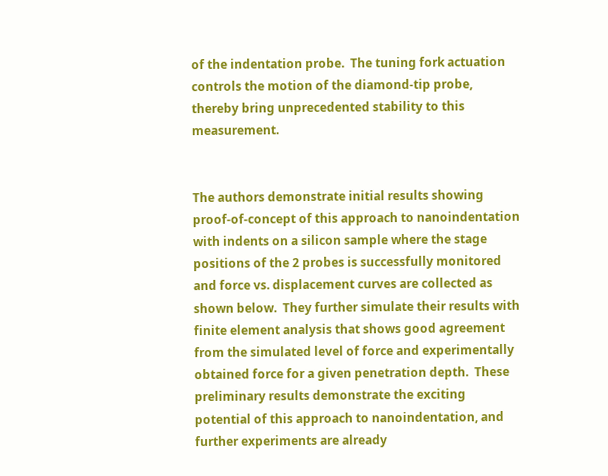of the indentation probe.  The tuning fork actuation controls the motion of the diamond-tip probe, thereby bring unprecedented stability to this measurement.


The authors demonstrate initial results showing proof-of-concept of this approach to nanoindentation with indents on a silicon sample where the stage positions of the 2 probes is successfully monitored and force vs. displacement curves are collected as shown below.  They further simulate their results with finite element analysis that shows good agreement from the simulated level of force and experimentally obtained force for a given penetration depth.  These preliminary results demonstrate the exciting potential of this approach to nanoindentation, and further experiments are already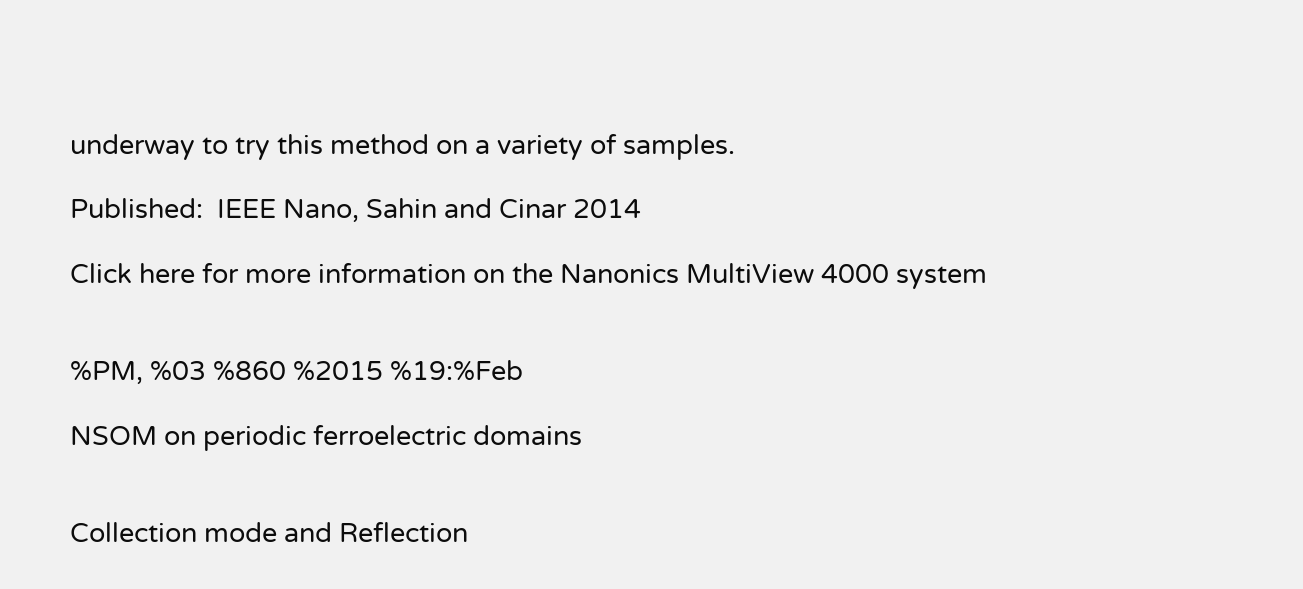underway to try this method on a variety of samples.

Published:  IEEE Nano, Sahin and Cinar 2014

Click here for more information on the Nanonics MultiView 4000 system


%PM, %03 %860 %2015 %19:%Feb

NSOM on periodic ferroelectric domains


Collection mode and Reflection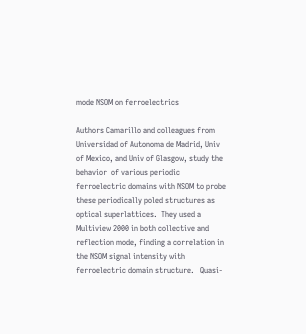mode NSOM on ferroelectrics

Authors Camarillo and colleagues from Universidad of Autonoma de Madrid, Univ of Mexico, and Univ of Glasgow, study the behavior  of various periodic ferroelectric domains with NSOM to probe these periodically poled structures as optical superlattices.  They used a Multiview 2000 in both collective and reflection mode, finding a correlation in the NSOM signal intensity with ferroelectric domain structure.   Quasi-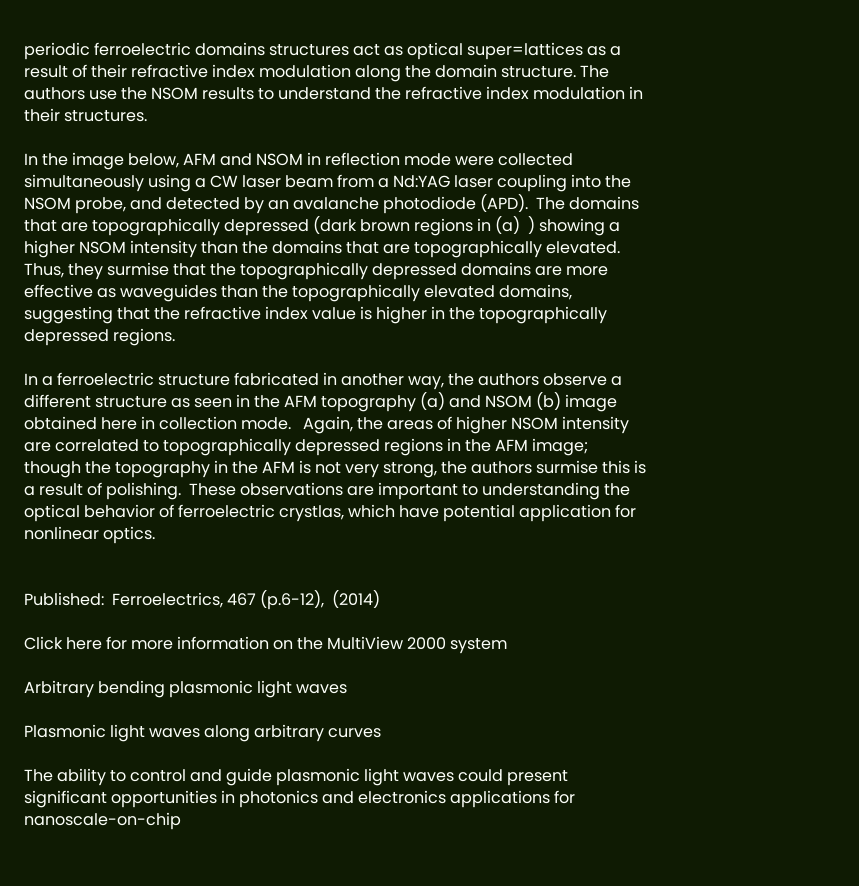periodic ferroelectric domains structures act as optical super=lattices as a result of their refractive index modulation along the domain structure. The authors use the NSOM results to understand the refractive index modulation in their structures.

In the image below, AFM and NSOM in reflection mode were collected simultaneously using a CW laser beam from a Nd:YAG laser coupling into the NSOM probe, and detected by an avalanche photodiode (APD).  The domains that are topographically depressed (dark brown regions in (a)  ) showing a higher NSOM intensity than the domains that are topographically elevated.  Thus, they surmise that the topographically depressed domains are more effective as waveguides than the topographically elevated domains, suggesting that the refractive index value is higher in the topographically depressed regions.

In a ferroelectric structure fabricated in another way, the authors observe a different structure as seen in the AFM topography (a) and NSOM (b) image obtained here in collection mode.   Again, the areas of higher NSOM intensity are correlated to topographically depressed regions in the AFM image; though the topography in the AFM is not very strong, the authors surmise this is a result of polishing.  These observations are important to understanding the optical behavior of ferroelectric crystlas, which have potential application for nonlinear optics.


Published:  Ferroelectrics, 467 (p.6-12),  (2014)

Click here for more information on the MultiView 2000 system

Arbitrary bending plasmonic light waves

Plasmonic light waves along arbitrary curves

The ability to control and guide plasmonic light waves could present significant opportunities in photonics and electronics applications for nanoscale-on-chip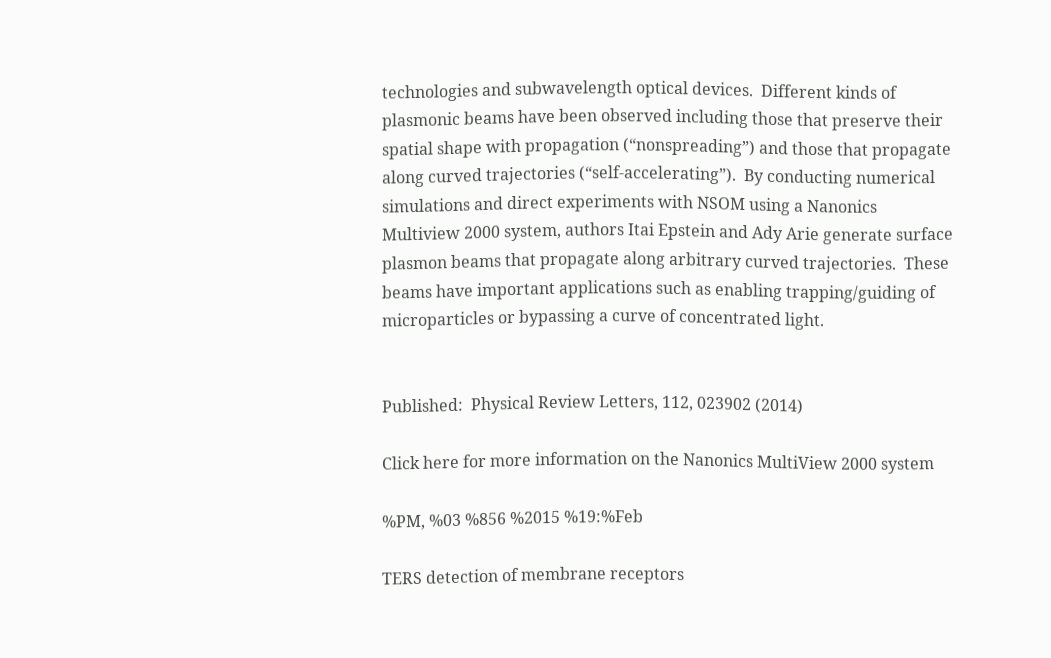technologies and subwavelength optical devices.  Different kinds of plasmonic beams have been observed including those that preserve their spatial shape with propagation (“nonspreading”) and those that propagate along curved trajectories (“self-accelerating”).  By conducting numerical simulations and direct experiments with NSOM using a Nanonics Multiview 2000 system, authors Itai Epstein and Ady Arie generate surface plasmon beams that propagate along arbitrary curved trajectories.  These beams have important applications such as enabling trapping/guiding of microparticles or bypassing a curve of concentrated light.


Published:  Physical Review Letters, 112, 023902 (2014)

Click here for more information on the Nanonics MultiView 2000 system

%PM, %03 %856 %2015 %19:%Feb

TERS detection of membrane receptors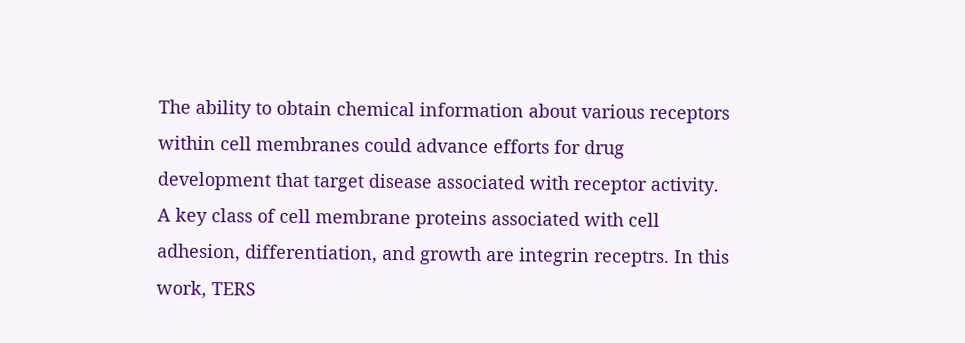The ability to obtain chemical information about various receptors within cell membranes could advance efforts for drug development that target disease associated with receptor activity.  A key class of cell membrane proteins associated with cell adhesion, differentiation, and growth are integrin receptrs. In this work, TERS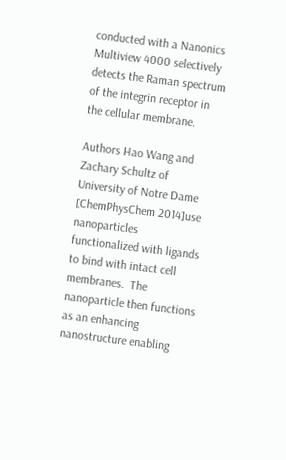conducted with a Nanonics Multiview 4000 selectively detects the Raman spectrum of the integrin receptor in the cellular membrane.

Authors Hao Wang and Zachary Schultz of University of Notre Dame [ChemPhysChem 2014]use nanoparticles functionalized with ligands to bind with intact cell membranes.  The nanoparticle then functions as an enhancing nanostructure enabling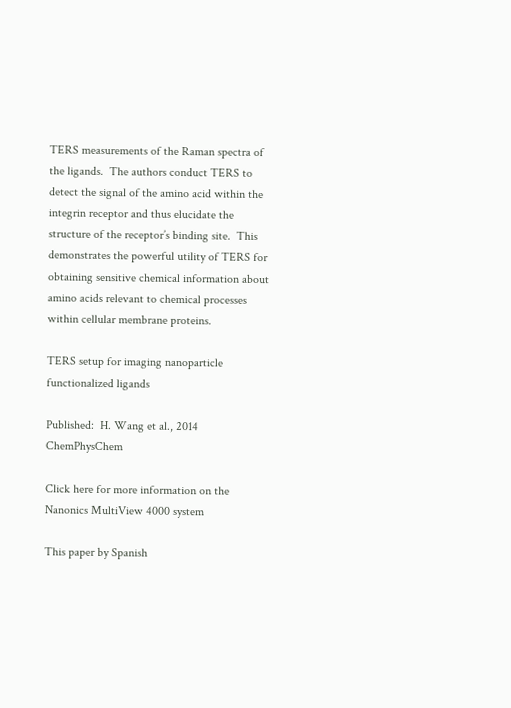TERS measurements of the Raman spectra of the ligands.  The authors conduct TERS to detect the signal of the amino acid within the integrin receptor and thus elucidate the structure of the receptor’s binding site.  This demonstrates the powerful utility of TERS for obtaining sensitive chemical information about amino acids relevant to chemical processes within cellular membrane proteins.

TERS setup for imaging nanoparticle functionalized ligands

Published:  H. Wang et al., 2014 ChemPhysChem

Click here for more information on the Nanonics MultiView 4000 system

This paper by Spanish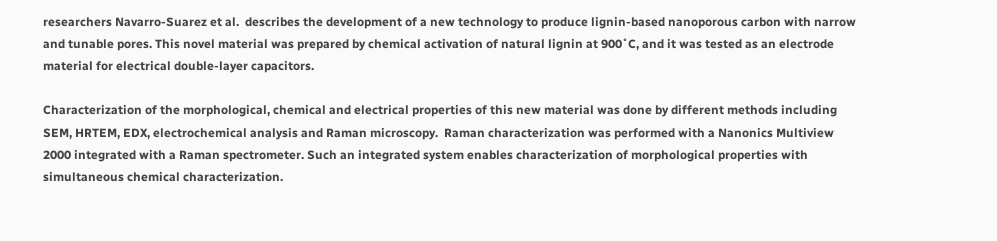researchers Navarro-Suarez et al.  describes the development of a new technology to produce lignin-based nanoporous carbon with narrow and tunable pores. This novel material was prepared by chemical activation of natural lignin at 900˚C, and it was tested as an electrode material for electrical double-layer capacitors.

Characterization of the morphological, chemical and electrical properties of this new material was done by different methods including SEM, HRTEM, EDX, electrochemical analysis and Raman microscopy.  Raman characterization was performed with a Nanonics Multiview 2000 integrated with a Raman spectrometer. Such an integrated system enables characterization of morphological properties with simultaneous chemical characterization.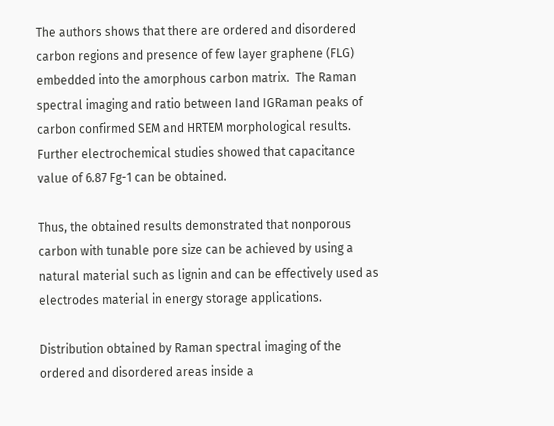The authors shows that there are ordered and disordered carbon regions and presence of few layer graphene (FLG) embedded into the amorphous carbon matrix.  The Raman spectral imaging and ratio between Iand IGRaman peaks of carbon confirmed SEM and HRTEM morphological results.  Further electrochemical studies showed that capacitance value of 6.87 Fg-1 can be obtained.

Thus, the obtained results demonstrated that nonporous carbon with tunable pore size can be achieved by using a natural material such as lignin and can be effectively used as electrodes material in energy storage applications.

Distribution obtained by Raman spectral imaging of the ordered and disordered areas inside a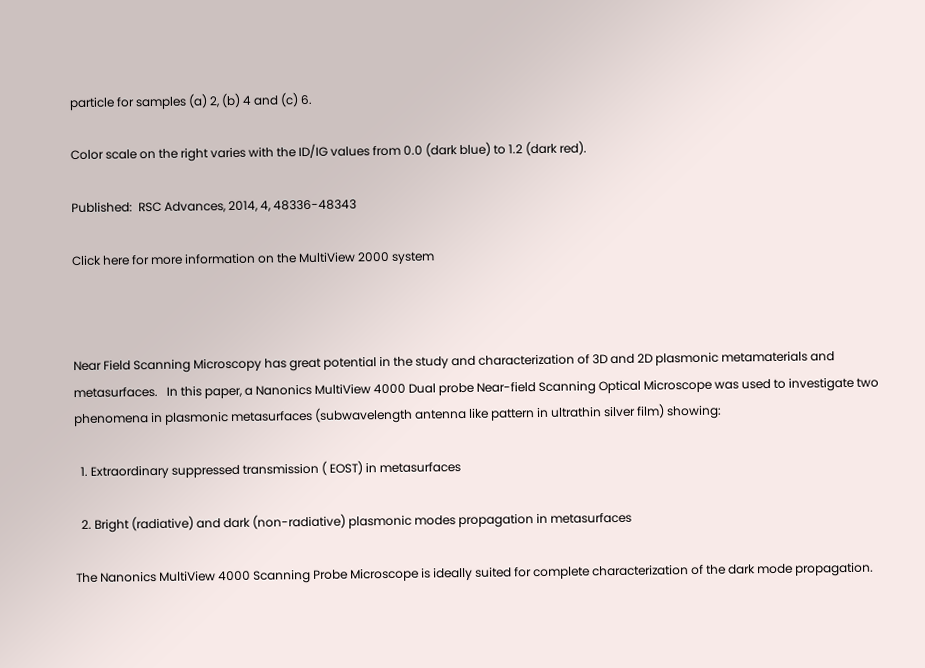particle for samples (a) 2, (b) 4 and (c) 6.

Color scale on the right varies with the ID/IG values from 0.0 (dark blue) to 1.2 (dark red).

Published:  RSC Advances, 2014, 4, 48336-48343

Click here for more information on the MultiView 2000 system



Near Field Scanning Microscopy has great potential in the study and characterization of 3D and 2D plasmonic metamaterials and metasurfaces.   In this paper, a Nanonics MultiView 4000 Dual probe Near-field Scanning Optical Microscope was used to investigate two phenomena in plasmonic metasurfaces (subwavelength antenna like pattern in ultrathin silver film) showing:

  1. Extraordinary suppressed transmission ( EOST) in metasurfaces

  2. Bright (radiative) and dark (non-radiative) plasmonic modes propagation in metasurfaces

The Nanonics MultiView 4000 Scanning Probe Microscope is ideally suited for complete characterization of the dark mode propagation.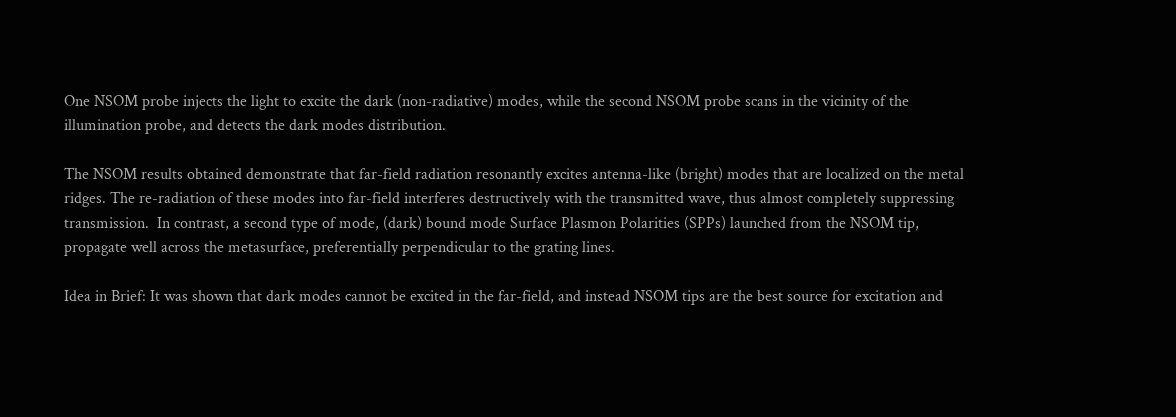One NSOM probe injects the light to excite the dark (non-radiative) modes, while the second NSOM probe scans in the vicinity of the illumination probe, and detects the dark modes distribution.

The NSOM results obtained demonstrate that far-field radiation resonantly excites antenna-like (bright) modes that are localized on the metal ridges. The re-radiation of these modes into far-field interferes destructively with the transmitted wave, thus almost completely suppressing transmission.  In contrast, a second type of mode, (dark) bound mode Surface Plasmon Polarities (SPPs) launched from the NSOM tip, propagate well across the metasurface, preferentially perpendicular to the grating lines.

Idea in Brief: It was shown that dark modes cannot be excited in the far-field, and instead NSOM tips are the best source for excitation and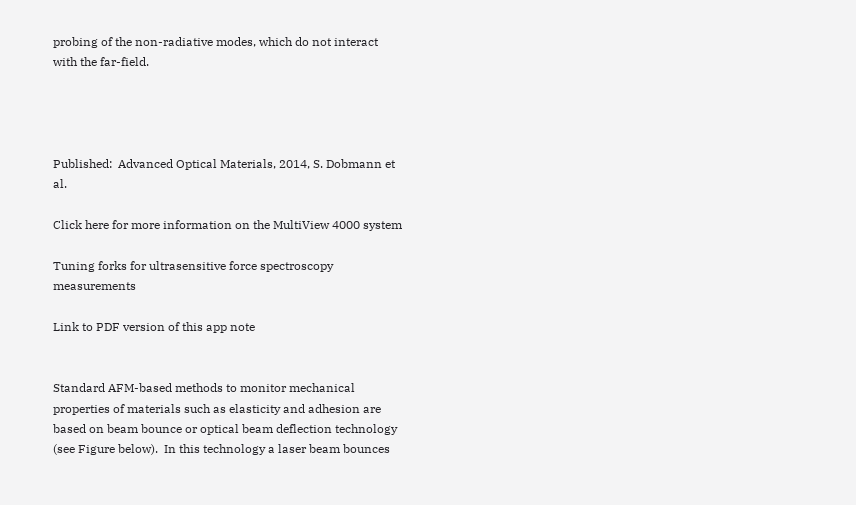probing of the non-radiative modes, which do not interact with the far-field.




Published:  Advanced Optical Materials, 2014, S. Dobmann et al.

Click here for more information on the MultiView 4000 system

Tuning forks for ultrasensitive force spectroscopy measurements

Link to PDF version of this app note


Standard AFM-based methods to monitor mechanical properties of materials such as elasticity and adhesion are based on beam bounce or optical beam deflection technology (see Figure below).  In this technology a laser beam bounces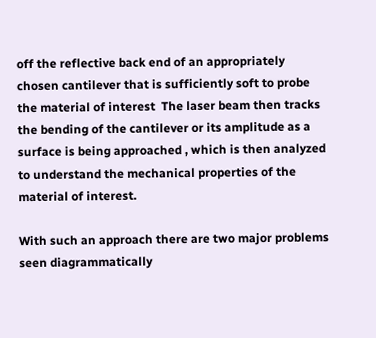off the reflective back end of an appropriately chosen cantilever that is sufficiently soft to probe the material of interest  The laser beam then tracks the bending of the cantilever or its amplitude as a surface is being approached , which is then analyzed to understand the mechanical properties of the material of interest.

With such an approach there are two major problems seen diagrammatically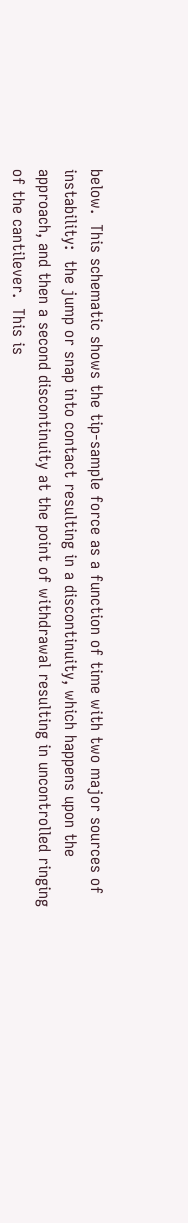below.  This schematic shows the tip-sample force as a function of time with two major sources of instability:  the jump or snap into contact resulting in a discontinuity, which happens upon the approach, and then a second discontinuity at the point of withdrawal resulting in uncontrolled ringing of the cantilever.  This is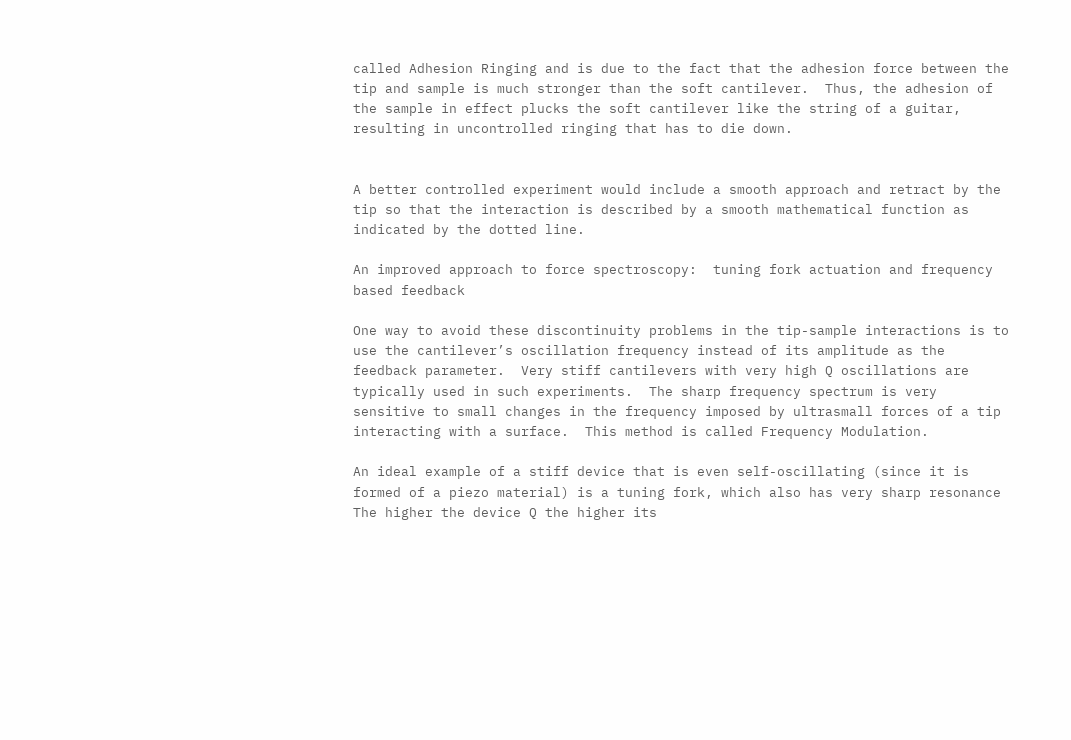called Adhesion Ringing and is due to the fact that the adhesion force between the tip and sample is much stronger than the soft cantilever.  Thus, the adhesion of the sample in effect plucks the soft cantilever like the string of a guitar, resulting in uncontrolled ringing that has to die down.


A better controlled experiment would include a smooth approach and retract by the tip so that the interaction is described by a smooth mathematical function as indicated by the dotted line.

An improved approach to force spectroscopy:  tuning fork actuation and frequency based feedback

One way to avoid these discontinuity problems in the tip-sample interactions is to use the cantilever’s oscillation frequency instead of its amplitude as the feedback parameter.  Very stiff cantilevers with very high Q oscillations are typically used in such experiments.  The sharp frequency spectrum is very sensitive to small changes in the frequency imposed by ultrasmall forces of a tip interacting with a surface.  This method is called Frequency Modulation.

An ideal example of a stiff device that is even self-oscillating (since it is formed of a piezo material) is a tuning fork, which also has very sharp resonance The higher the device Q the higher its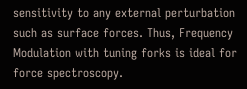sensitivity to any external perturbation such as surface forces. Thus, Frequency Modulation with tuning forks is ideal for force spectroscopy.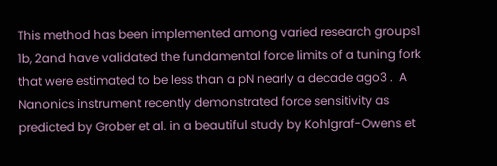This method has been implemented among varied research groups1 1b, 2and have validated the fundamental force limits of a tuning fork that were estimated to be less than a pN nearly a decade ago3 .  A Nanonics instrument recently demonstrated force sensitivity as predicted by Grober et al. in a beautiful study by Kohlgraf-Owens et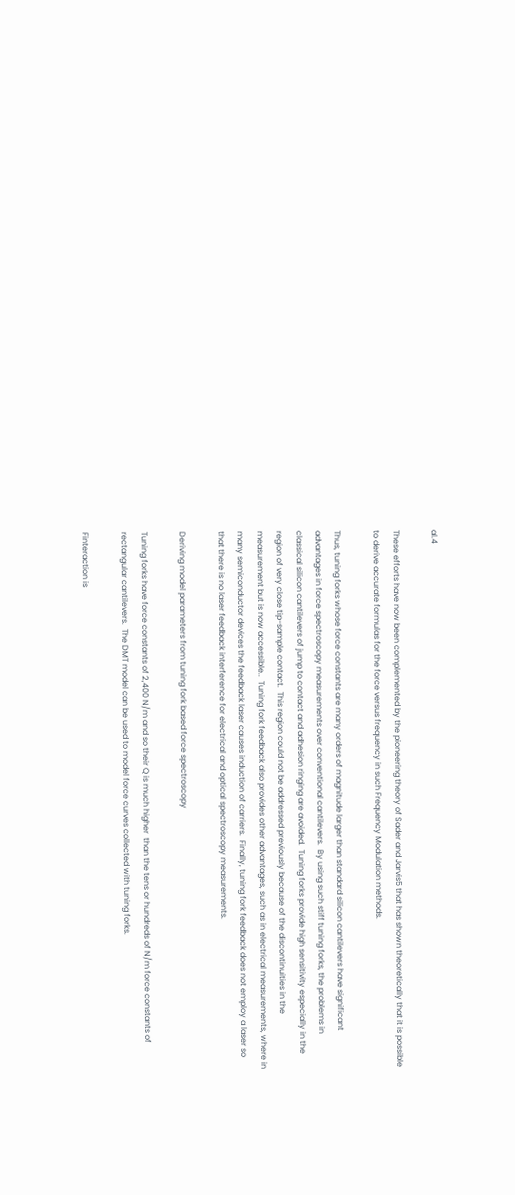al.4

These efforts have now been complemented by the pioneering theory of Sader and Jarvis5 that has shown theoretically that it is possible to derive accurate formulas for the force versus frequency in such Frequency Modulation methods.

Thus, tuning forks whose force constants are many orders of magnitude larger than standard silicon cantilevers have significant advantages in force spectroscopy measurements over conventional cantilevers.  By using such stiff tuning forks, the problems in classical silicon cantilevers of jump to contact and adhesion ringing are avoided.  Tuning forks provide high sensitivity especially in the region of very close tip-sample contact.  This region could not be addressed previously because of the discontinuities in the measurement but is now accessible..  Tuning fork feedback also provides other advantages, such as in electrical measurements, where in many semiconductor devices the feedback laser causes induction of carriers.  Finally, tuning fork feedback does not employ a laser so that there is no laser feedback interference for electrical and optical spectroscopy measurements.

Deriving model parameters from tuning fork based force spectroscopy

Tuning forks have force constants of 2,400 N/m and so their Q is much higher  than the tens or hundreds of N/m force constants of rectangular cantilevers.  The DMT model can be used to model force curves collected with tuning forks.

Finteraction is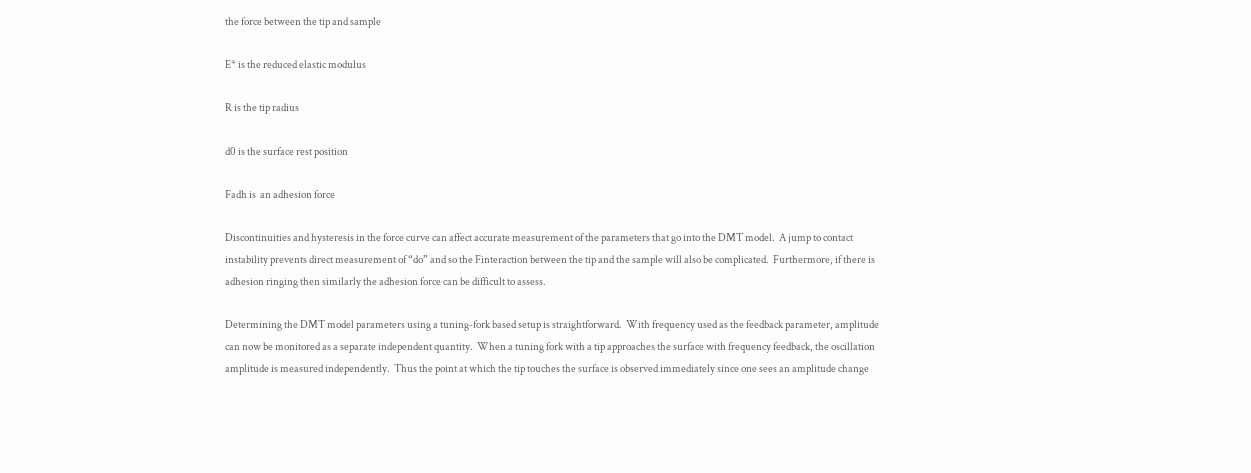the force between the tip and sample

E* is the reduced elastic modulus

R is the tip radius

d0 is the surface rest position

Fadh is  an adhesion force

Discontinuities and hysteresis in the force curve can affect accurate measurement of the parameters that go into the DMT model.  A jump to contact instability prevents direct measurement of “do” and so the Finteraction between the tip and the sample will also be complicated.  Furthermore, if there is adhesion ringing then similarly the adhesion force can be difficult to assess.

Determining the DMT model parameters using a tuning-fork based setup is straightforward.  With frequency used as the feedback parameter, amplitude can now be monitored as a separate independent quantity.  When a tuning fork with a tip approaches the surface with frequency feedback, the oscillation amplitude is measured independently.  Thus the point at which the tip touches the surface is observed immediately since one sees an amplitude change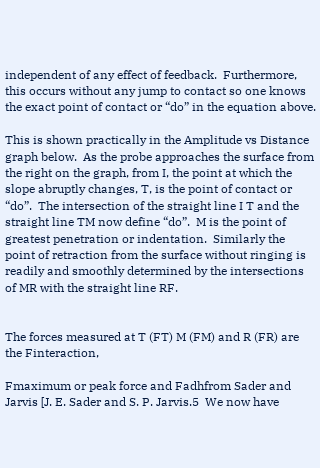independent of any effect of feedback.  Furthermore, this occurs without any jump to contact so one knows the exact point of contact or “do” in the equation above.

This is shown practically in the Amplitude vs Distance graph below.  As the probe approaches the surface from the right on the graph, from I, the point at which the slope abruptly changes, T, is the point of contact or “do”.  The intersection of the straight line I T and the straight line TM now define “do”.  M is the point of greatest penetration or indentation.  Similarly the point of retraction from the surface without ringing is readily and smoothly determined by the intersections of MR with the straight line RF.


The forces measured at T (FT) M (FM) and R (FR) are the Finteraction,

Fmaximum or peak force and Fadhfrom Sader and Jarvis [J. E. Sader and S. P. Jarvis.5  We now have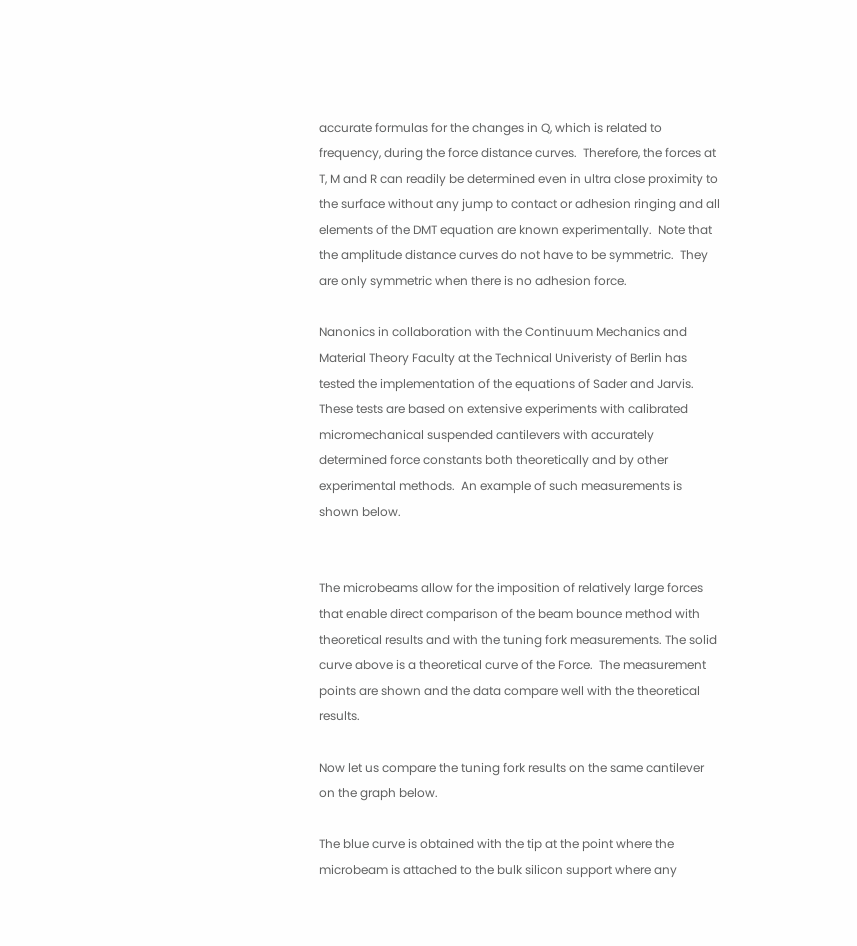accurate formulas for the changes in Q, which is related to frequency, during the force distance curves.  Therefore, the forces at T, M and R can readily be determined even in ultra close proximity to the surface without any jump to contact or adhesion ringing and all elements of the DMT equation are known experimentally.  Note that the amplitude distance curves do not have to be symmetric.  They are only symmetric when there is no adhesion force.

Nanonics in collaboration with the Continuum Mechanics and Material Theory Faculty at the Technical Univeristy of Berlin has tested the implementation of the equations of Sader and Jarvis.  These tests are based on extensive experiments with calibrated micromechanical suspended cantilevers with accurately determined force constants both theoretically and by other experimental methods.  An example of such measurements is shown below.


The microbeams allow for the imposition of relatively large forces that enable direct comparison of the beam bounce method with theoretical results and with the tuning fork measurements. The solid curve above is a theoretical curve of the Force.  The measurement points are shown and the data compare well with the theoretical results.

Now let us compare the tuning fork results on the same cantilever on the graph below.

The blue curve is obtained with the tip at the point where the microbeam is attached to the bulk silicon support where any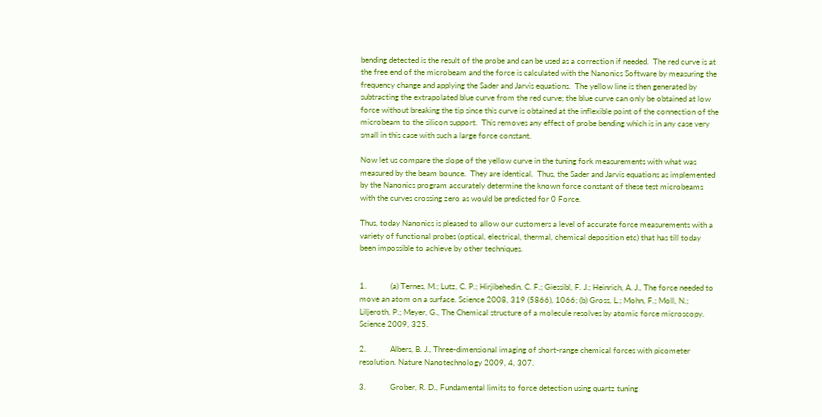bending detected is the result of the probe and can be used as a correction if needed.  The red curve is at the free end of the microbeam and the force is calculated with the Nanonics Software by measuring the frequency change and applying the Sader and Jarvis equations.  The yellow line is then generated by subtracting the extrapolated blue curve from the red curve; the blue curve can only be obtained at low force without breaking the tip since this curve is obtained at the inflexible point of the connection of the microbeam to the silicon support.  This removes any effect of probe bending which is in any case very small in this case with such a large force constant.

Now let us compare the slope of the yellow curve in the tuning fork measurements with what was measured by the beam bounce.  They are identical.  Thus, the Sader and Jarvis equations as implemented by the Nanonics program accurately determine the known force constant of these test microbeams with the curves crossing zero as would be predicted for 0 Force.

Thus, today Nanonics is pleased to allow our customers a level of accurate force measurements with a variety of functional probes (optical, electrical, thermal, chemical deposition etc) that has till today been impossible to achieve by other techniques.


1.            (a) Ternes, M.; Lutz, C. P.; Hirjibehedin, C. F.; Giessibl, F. J.; Heinrich, A. J., The force needed to move an atom on a surface. Science 2008, 319 (5866), 1066; (b) Gross, L.; Mohn, F.; Moll, N.; Liljeroth, P.; Meyer, G., The Chemical structure of a molecule resolves by atomic force microscopy. Science 2009, 325.

2.            Albers, B. J., Three-dimensional imaging of short-range chemical forces with picometer resolution. Nature Nanotechnology 2009, 4, 307.

3.            Grober, R. D., Fundamental limits to force detection using quartz tuning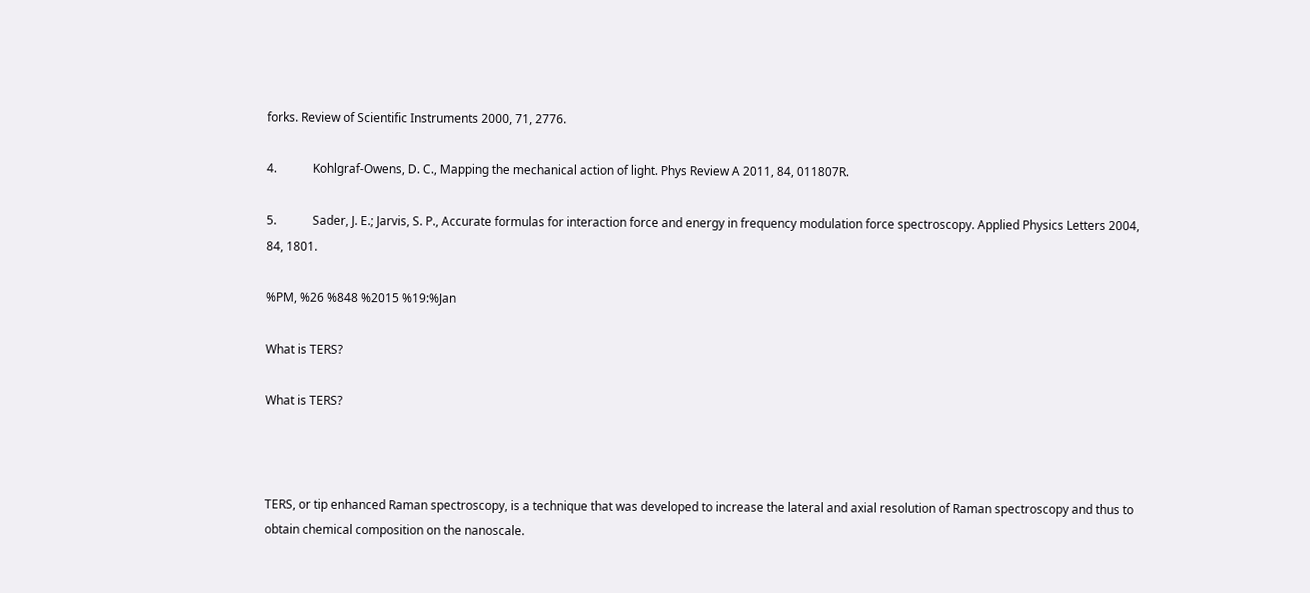forks. Review of Scientific Instruments 2000, 71, 2776.

4.            Kohlgraf-Owens, D. C., Mapping the mechanical action of light. Phys Review A 2011, 84, 011807R.

5.            Sader, J. E.; Jarvis, S. P., Accurate formulas for interaction force and energy in frequency modulation force spectroscopy. Applied Physics Letters 2004, 84, 1801.

%PM, %26 %848 %2015 %19:%Jan

What is TERS?

What is TERS?



TERS, or tip enhanced Raman spectroscopy, is a technique that was developed to increase the lateral and axial resolution of Raman spectroscopy and thus to obtain chemical composition on the nanoscale.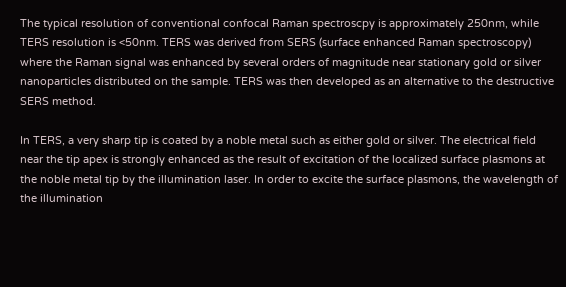The typical resolution of conventional confocal Raman spectroscpy is approximately 250nm, while TERS resolution is <50nm. TERS was derived from SERS (surface enhanced Raman spectroscopy) where the Raman signal was enhanced by several orders of magnitude near stationary gold or silver nanoparticles distributed on the sample. TERS was then developed as an alternative to the destructive SERS method.

In TERS, a very sharp tip is coated by a noble metal such as either gold or silver. The electrical field near the tip apex is strongly enhanced as the result of excitation of the localized surface plasmons at the noble metal tip by the illumination laser. In order to excite the surface plasmons, the wavelength of the illumination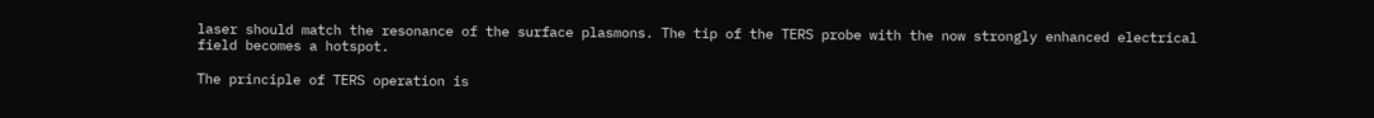laser should match the resonance of the surface plasmons. The tip of the TERS probe with the now strongly enhanced electrical field becomes a hotspot.

The principle of TERS operation is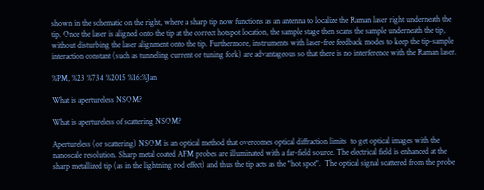shown in the schematic on the right, where a sharp tip now functions as an antenna to localize the Raman laser right underneath the tip. Once the laser is aligned onto the tip at the correct hotspot location, the sample stage then scans the sample underneath the tip, without disturbing the laser alignment onto the tip. Furthermore, instruments with laser-free feedback modes to keep the tip-sample interaction constant (such as tunneling current or tuning fork) are advantageous so that there is no interference with the Raman laser.

%PM, %23 %734 %2015 %16:%Jan

What is apertureless NSOM?

What is apertureless of scattering NSOM?

Apertureless (or scattering) NSOM is an optical method that overcomes optical diffraction limits  to get optical images with the nanoscale resolution. Sharp metal coated AFM probes are illuminated with a far-field source. The electrical field is enhanced at the sharp metallized tip (as in the lightning rod effect) and thus the tip acts as the "hot spot".  The optical signal scattered from the probe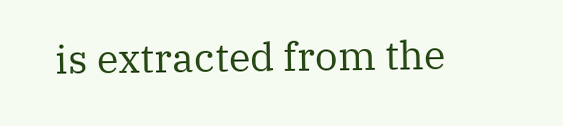is extracted from the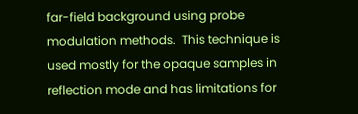far-field background using probe modulation methods.  This technique is used mostly for the opaque samples in reflection mode and has limitations for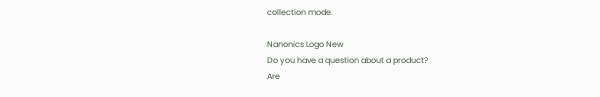collection mode.

Nanonics Logo New
Do you have a question about a product?
Are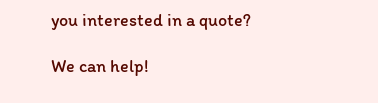you interested in a quote?

We can help!